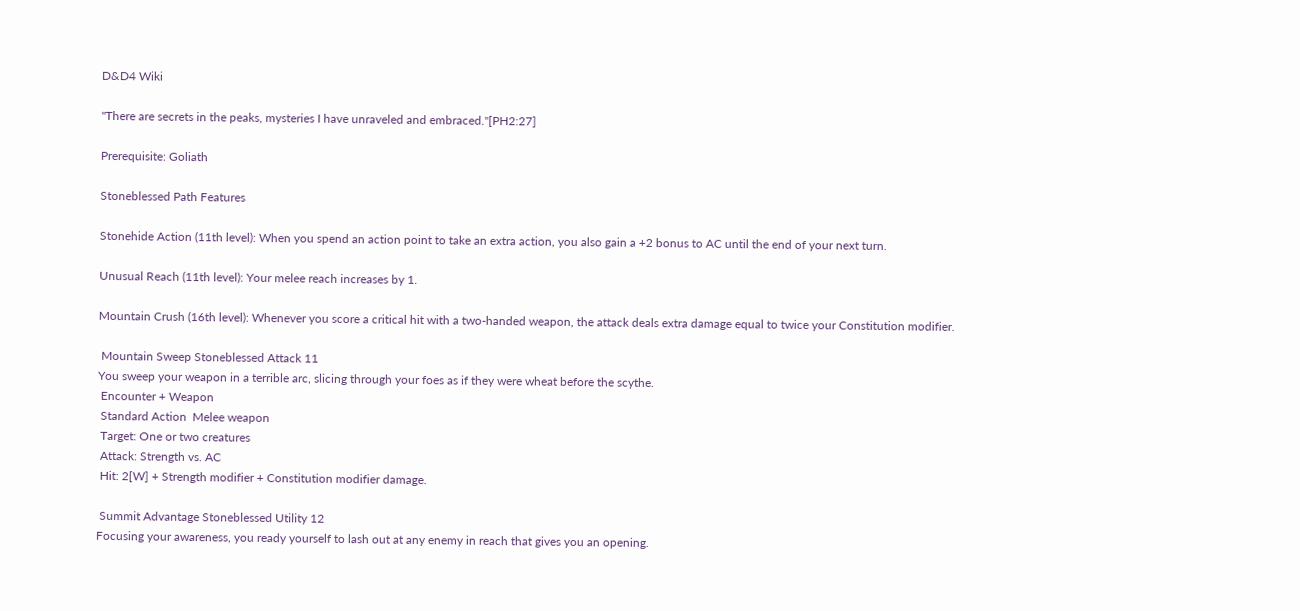D&D4 Wiki

"There are secrets in the peaks, mysteries I have unraveled and embraced."[PH2:27]

Prerequisite: Goliath

Stoneblessed Path Features

Stonehide Action (11th level): When you spend an action point to take an extra action, you also gain a +2 bonus to AC until the end of your next turn.

Unusual Reach (11th level): Your melee reach increases by 1.

Mountain Crush (16th level): Whenever you score a critical hit with a two-handed weapon, the attack deals extra damage equal to twice your Constitution modifier.

 Mountain Sweep Stoneblessed Attack 11
You sweep your weapon in a terrible arc, slicing through your foes as if they were wheat before the scythe.
 Encounter + Weapon
 Standard Action  Melee weapon
 Target: One or two creatures
 Attack: Strength vs. AC
 Hit: 2[W] + Strength modifier + Constitution modifier damage.

 Summit Advantage Stoneblessed Utility 12
Focusing your awareness, you ready yourself to lash out at any enemy in reach that gives you an opening.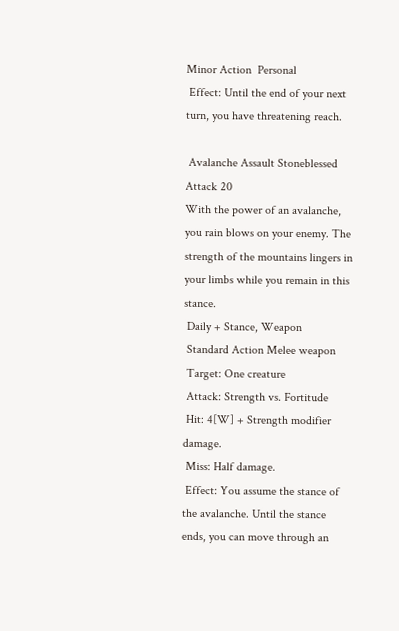Minor Action  Personal
 Effect: Until the end of your next turn, you have threatening reach.

 Avalanche Assault Stoneblessed Attack 20
With the power of an avalanche, you rain blows on your enemy. The strength of the mountains lingers in your limbs while you remain in this stance.
 Daily + Stance, Weapon
 Standard Action Melee weapon
 Target: One creature
 Attack: Strength vs. Fortitude
 Hit: 4[W] + Strength modifier damage.
 Miss: Half damage.
 Effect: You assume the stance of the avalanche. Until the stance ends, you can move through an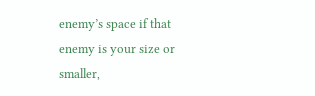enemy’s space if that enemy is your size or smaller,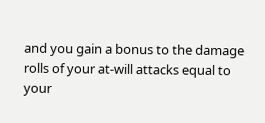and you gain a bonus to the damage rolls of your at-will attacks equal to your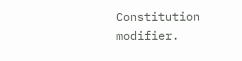Constitution modifier.